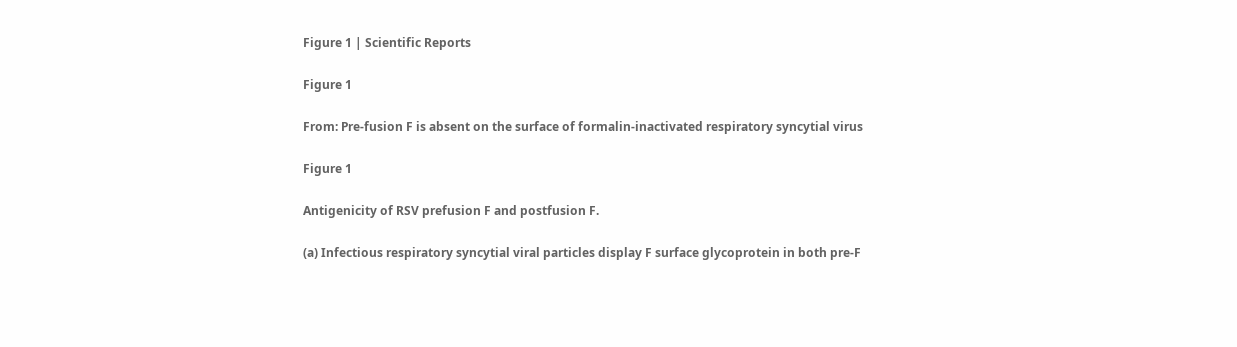Figure 1 | Scientific Reports

Figure 1

From: Pre-fusion F is absent on the surface of formalin-inactivated respiratory syncytial virus

Figure 1

Antigenicity of RSV prefusion F and postfusion F.

(a) Infectious respiratory syncytial viral particles display F surface glycoprotein in both pre-F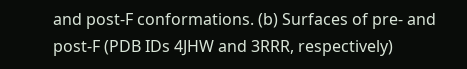and post-F conformations. (b) Surfaces of pre- and post-F (PDB IDs 4JHW and 3RRR, respectively)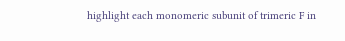highlight each monomeric subunit of trimeric F in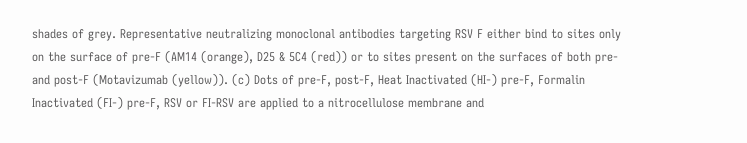shades of grey. Representative neutralizing monoclonal antibodies targeting RSV F either bind to sites only on the surface of pre-F (AM14 (orange), D25 & 5C4 (red)) or to sites present on the surfaces of both pre- and post-F (Motavizumab (yellow)). (c) Dots of pre-F, post-F, Heat Inactivated (HI-) pre-F, Formalin Inactivated (FI-) pre-F, RSV or FI-RSV are applied to a nitrocellulose membrane and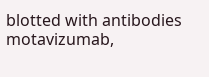blotted with antibodies motavizumab,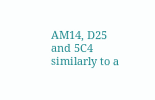AM14, D25 and 5C4 similarly to a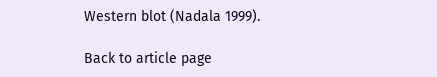Western blot (Nadala 1999).

Back to article page